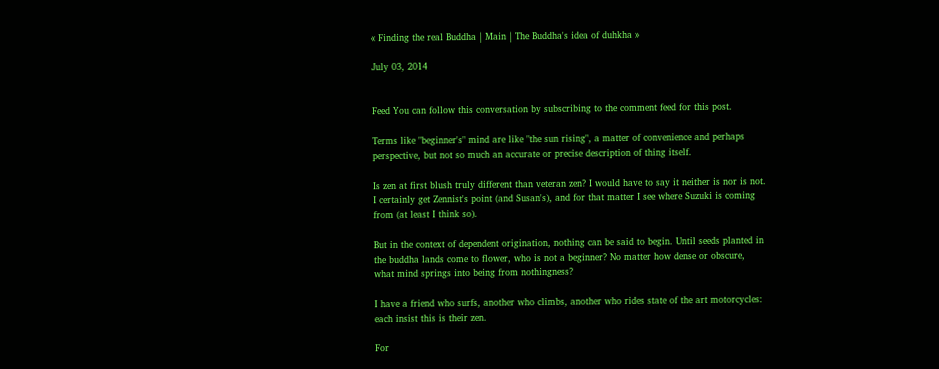« Finding the real Buddha | Main | The Buddha's idea of duhkha »

July 03, 2014


Feed You can follow this conversation by subscribing to the comment feed for this post.

Terms like "beginner's" mind are like "the sun rising", a matter of convenience and perhaps perspective, but not so much an accurate or precise description of thing itself.

Is zen at first blush truly different than veteran zen? I would have to say it neither is nor is not. I certainly get Zennist's point (and Susan's), and for that matter I see where Suzuki is coming from (at least I think so).

But in the context of dependent origination, nothing can be said to begin. Until seeds planted in the buddha lands come to flower, who is not a beginner? No matter how dense or obscure, what mind springs into being from nothingness?

I have a friend who surfs, another who climbs, another who rides state of the art motorcycles: each insist this is their zen.

For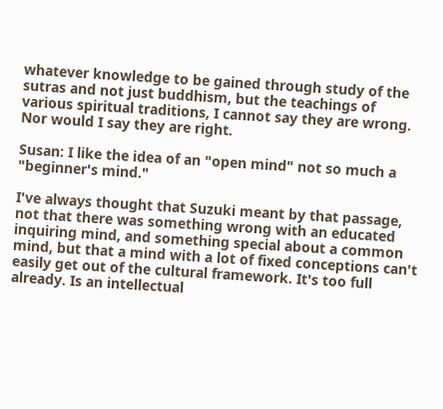whatever knowledge to be gained through study of the sutras and not just buddhism, but the teachings of various spiritual traditions, I cannot say they are wrong. Nor would I say they are right.

Susan: I like the idea of an "open mind" not so much a "beginner's mind."

I've always thought that Suzuki meant by that passage, not that there was something wrong with an educated inquiring mind, and something special about a common mind, but that a mind with a lot of fixed conceptions can't easily get out of the cultural framework. It's too full already. Is an intellectual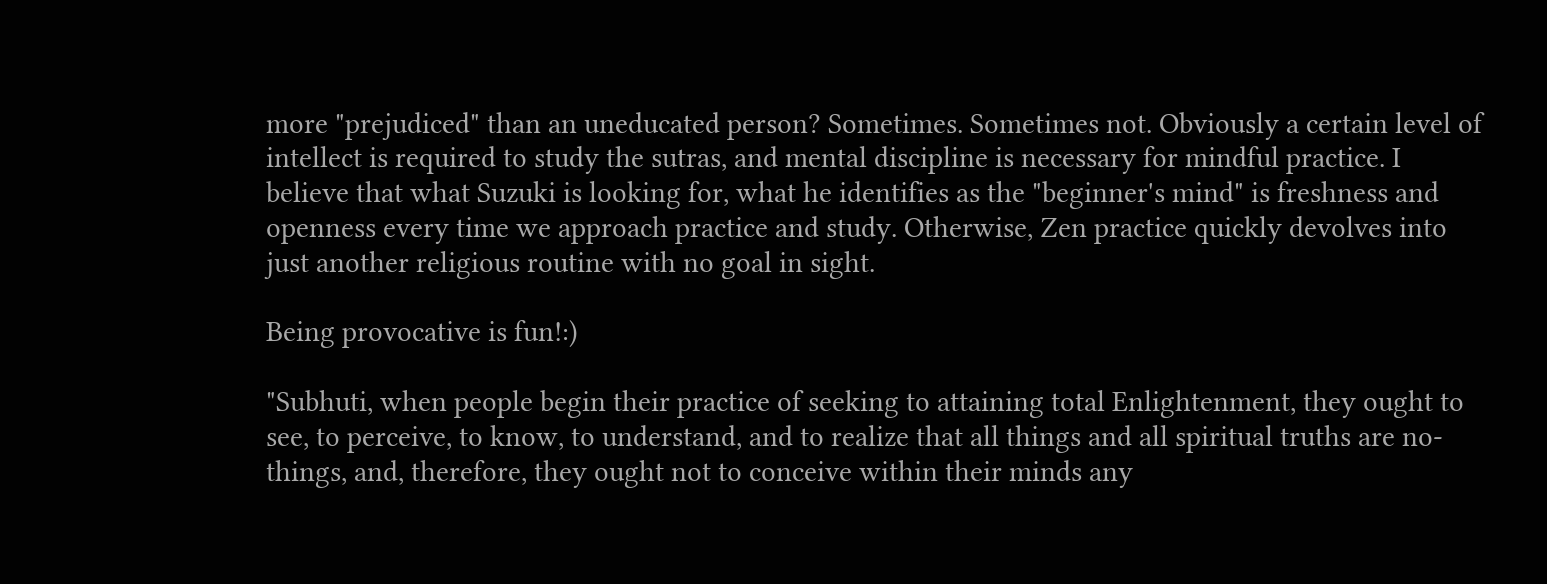more "prejudiced" than an uneducated person? Sometimes. Sometimes not. Obviously a certain level of intellect is required to study the sutras, and mental discipline is necessary for mindful practice. I believe that what Suzuki is looking for, what he identifies as the "beginner's mind" is freshness and openness every time we approach practice and study. Otherwise, Zen practice quickly devolves into just another religious routine with no goal in sight.

Being provocative is fun!:)

"Subhuti, when people begin their practice of seeking to attaining total Enlightenment, they ought to see, to perceive, to know, to understand, and to realize that all things and all spiritual truths are no-things, and, therefore, they ought not to conceive within their minds any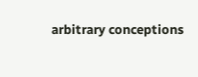arbitrary conceptions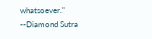whatsoever."
--Diamond Sutra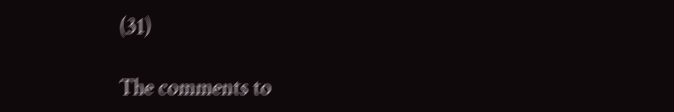(31)

The comments to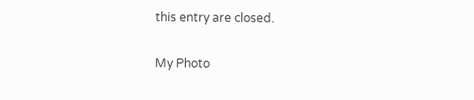this entry are closed.

My Photo